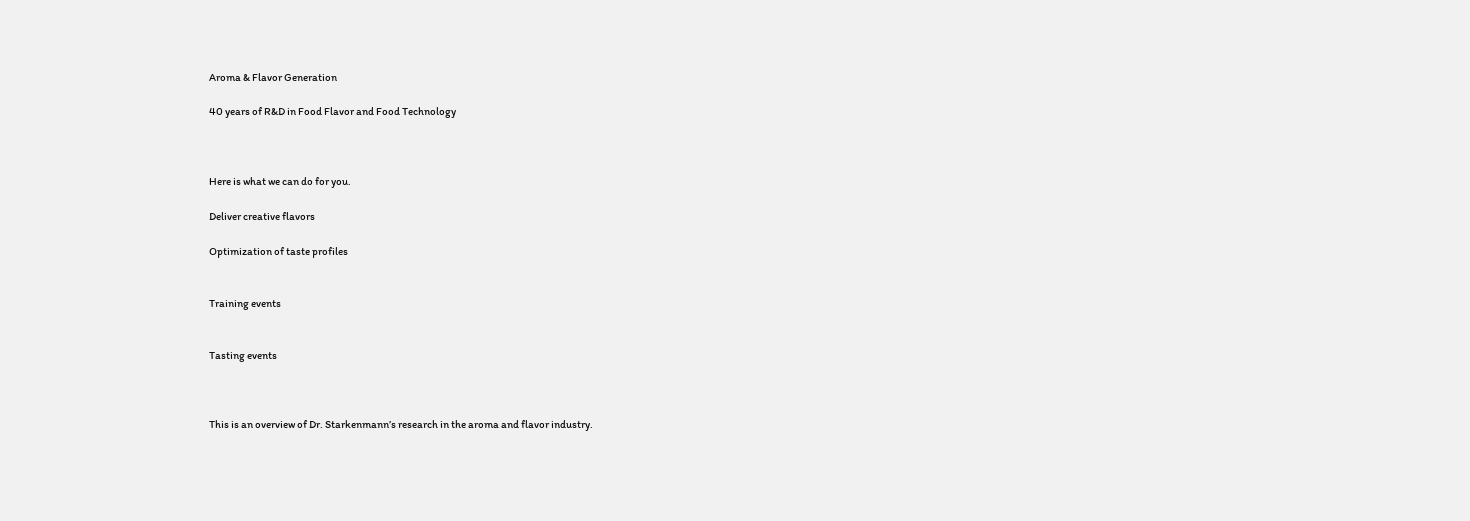Aroma & Flavor Generation

40 years of R&D in Food Flavor and Food Technology



Here is what we can do for you.

Deliver creative flavors

Optimization of taste profiles


Training events


Tasting events



This is an overview of Dr. Starkenmann’s research in the aroma and flavor industry.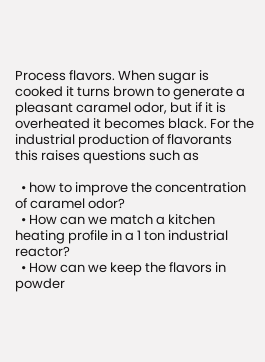Process flavors. When sugar is cooked it turns brown to generate a pleasant caramel odor, but if it is overheated it becomes black. For the industrial production of flavorants this raises questions such as

  • how to improve the concentration of caramel odor?
  • How can we match a kitchen heating profile in a 1 ton industrial reactor?
  • How can we keep the flavors in powder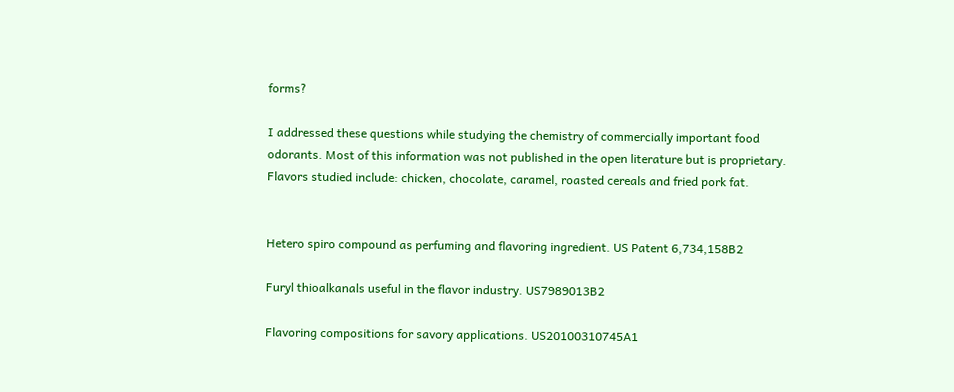forms?

I addressed these questions while studying the chemistry of commercially important food odorants. Most of this information was not published in the open literature but is proprietary. Flavors studied include: chicken, chocolate, caramel, roasted cereals and fried pork fat.


Hetero spiro compound as perfuming and flavoring ingredient. US Patent 6,734,158B2

Furyl thioalkanals useful in the flavor industry. US7989013B2

Flavoring compositions for savory applications. US20100310745A1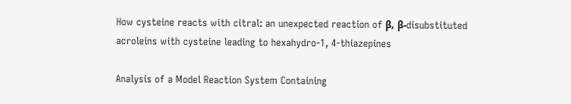How cysteine reacts with citral: an unexpected reaction of β, β-disubstituted acroleins with cysteine leading to hexahydro-1, 4-thiazepines

Analysis of a Model Reaction System Containing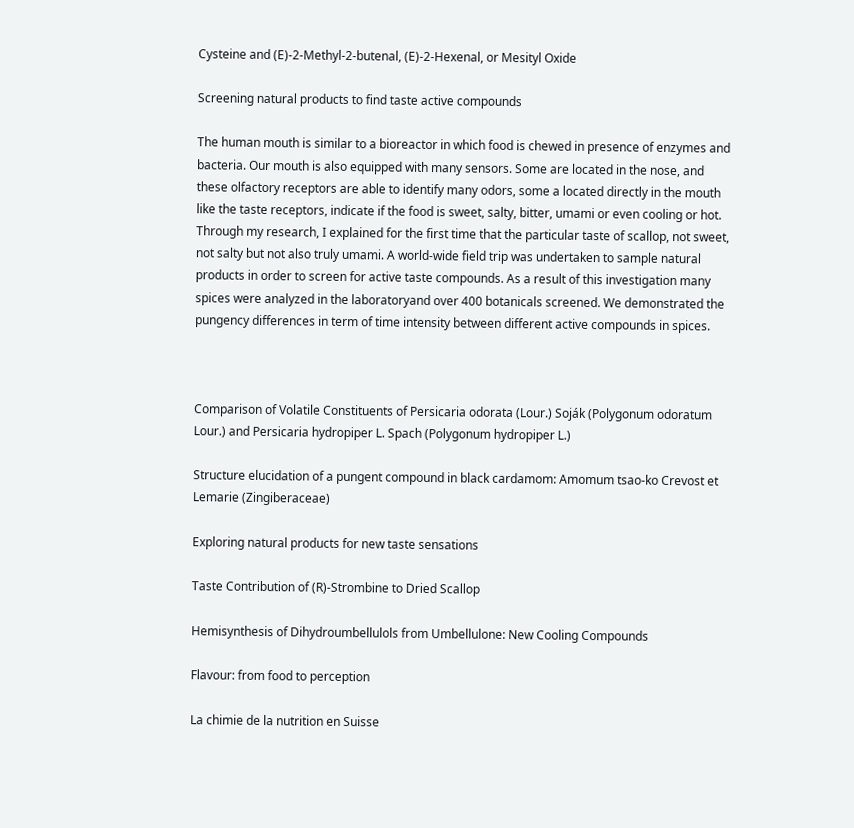Cysteine and (E)-2-Methyl-2-butenal, (E)-2-Hexenal, or Mesityl Oxide

Screening natural products to find taste active compounds

The human mouth is similar to a bioreactor in which food is chewed in presence of enzymes and bacteria. Our mouth is also equipped with many sensors. Some are located in the nose, and these olfactory receptors are able to identify many odors, some a located directly in the mouth like the taste receptors, indicate if the food is sweet, salty, bitter, umami or even cooling or hot. Through my research, I explained for the first time that the particular taste of scallop, not sweet, not salty but not also truly umami. A world-wide field trip was undertaken to sample natural products in order to screen for active taste compounds. As a result of this investigation many spices were analyzed in the laboratoryand over 400 botanicals screened. We demonstrated the pungency differences in term of time intensity between different active compounds in spices.



Comparison of Volatile Constituents of Persicaria odorata (Lour.) Soják (Polygonum odoratum Lour.) and Persicaria hydropiper L. Spach (Polygonum hydropiper L.)

Structure elucidation of a pungent compound in black cardamom: Amomum tsao-ko Crevost et Lemarie (Zingiberaceae)

Exploring natural products for new taste sensations

Taste Contribution of (R)-Strombine to Dried Scallop

Hemisynthesis of Dihydroumbellulols from Umbellulone: New Cooling Compounds

Flavour: from food to perception

La chimie de la nutrition en Suisse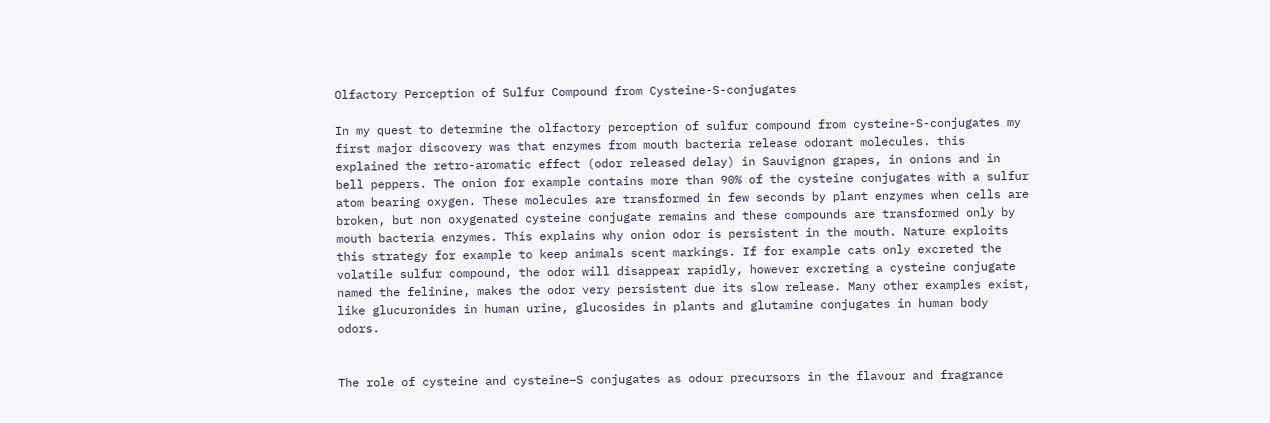Olfactory Perception of Sulfur Compound from Cysteine-S-conjugates

In my quest to determine the olfactory perception of sulfur compound from cysteine-S-conjugates my first major discovery was that enzymes from mouth bacteria release odorant molecules. this explained the retro-aromatic effect (odor released delay) in Sauvignon grapes, in onions and in bell peppers. The onion for example contains more than 90% of the cysteine conjugates with a sulfur atom bearing oxygen. These molecules are transformed in few seconds by plant enzymes when cells are broken, but non oxygenated cysteine conjugate remains and these compounds are transformed only by mouth bacteria enzymes. This explains why onion odor is persistent in the mouth. Nature exploits this strategy for example to keep animals scent markings. If for example cats only excreted the volatile sulfur compound, the odor will disappear rapidly, however excreting a cysteine conjugate named the felinine, makes the odor very persistent due its slow release. Many other examples exist, like glucuronides in human urine, glucosides in plants and glutamine conjugates in human body odors.


The role of cysteine and cysteine–S conjugates as odour precursors in the flavour and fragrance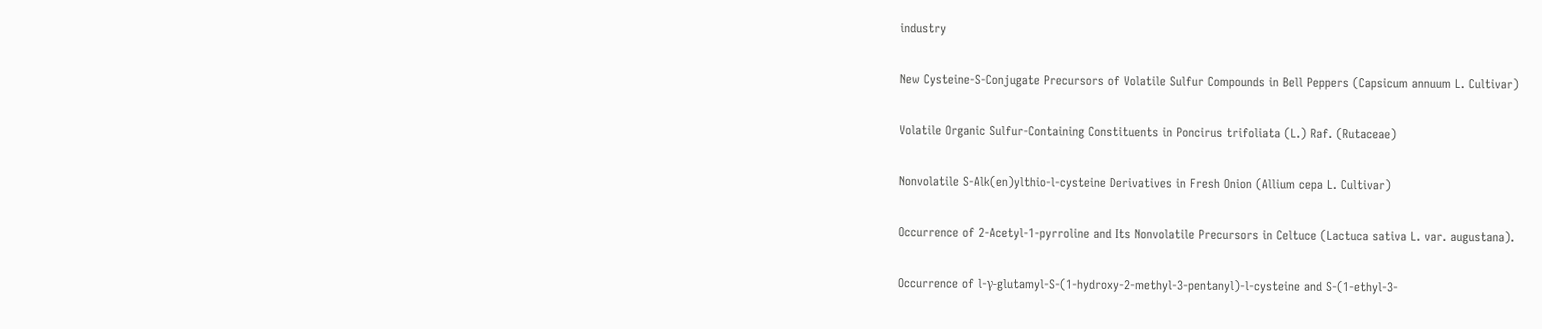industry

New Cysteine-S-Conjugate Precursors of Volatile Sulfur Compounds in Bell Peppers (Capsicum annuum L. Cultivar)

Volatile Organic Sulfur-Containing Constituents in Poncirus trifoliata (L.) Raf. (Rutaceae)

Nonvolatile S-Alk(en)ylthio-l-cysteine Derivatives in Fresh Onion (Allium cepa L. Cultivar)

Occurrence of 2-Acetyl-1-pyrroline and Its Nonvolatile Precursors in Celtuce (Lactuca sativa L. var. augustana).

Occurrence of l‐γ‐glutamyl‐S‐(1‐hydroxy‐2‐methyl‐3‐pentanyl)‐l‐cysteine and S‐(1‐ethyl‐3‐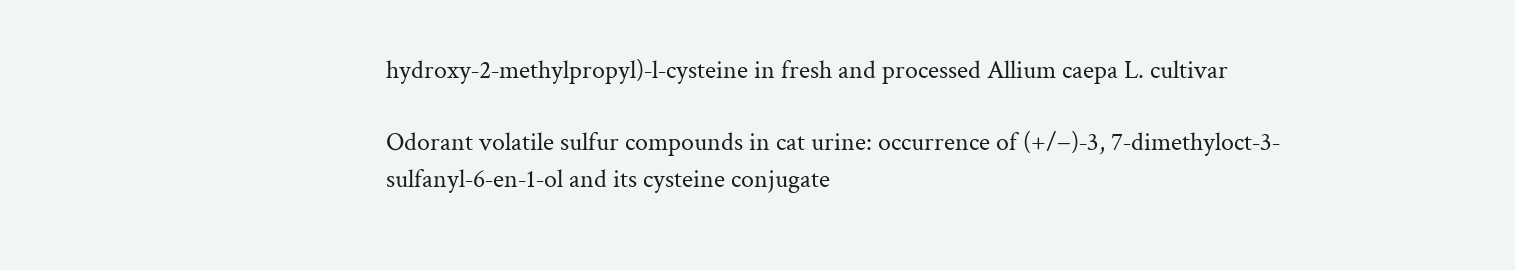hydroxy‐2‐methylpropyl)‐l‐cysteine in fresh and processed Allium caepa L. cultivar

Odorant volatile sulfur compounds in cat urine: occurrence of (+/−)‐3, 7‐dimethyloct‐3‐sulfanyl‐6‐en‐1‐ol and its cysteine conjugate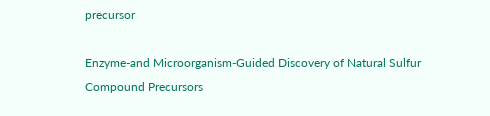precursor

Enzyme-and Microorganism-Guided Discovery of Natural Sulfur Compound Precursors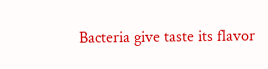Bacteria give taste its flavor